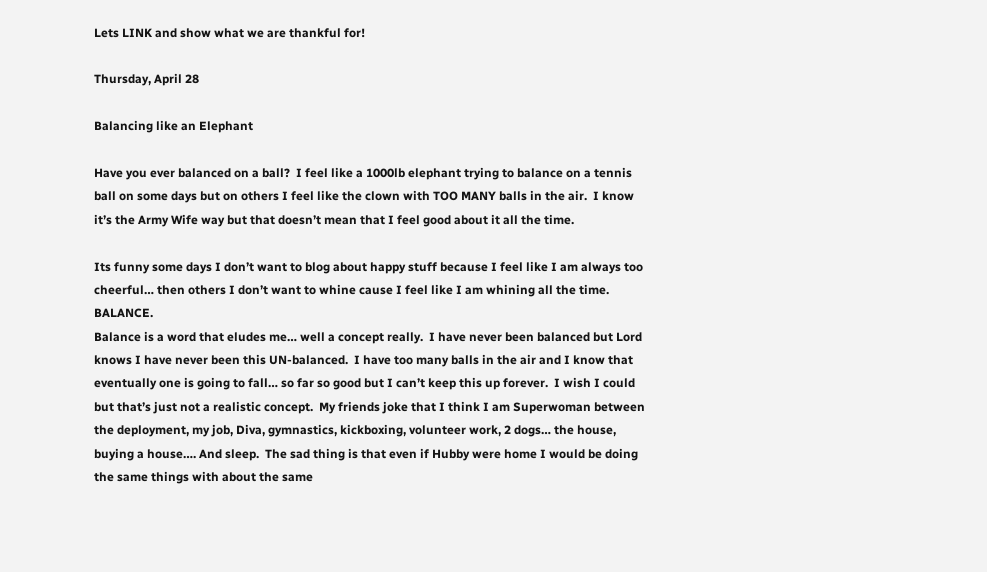Lets LINK and show what we are thankful for!

Thursday, April 28

Balancing like an Elephant

Have you ever balanced on a ball?  I feel like a 1000lb elephant trying to balance on a tennis ball on some days but on others I feel like the clown with TOO MANY balls in the air.  I know it’s the Army Wife way but that doesn’t mean that I feel good about it all the time.

Its funny some days I don’t want to blog about happy stuff because I feel like I am always too cheerful… then others I don’t want to whine cause I feel like I am whining all the time.  BALANCE.
Balance is a word that eludes me… well a concept really.  I have never been balanced but Lord knows I have never been this UN-balanced.  I have too many balls in the air and I know that eventually one is going to fall… so far so good but I can’t keep this up forever.  I wish I could but that’s just not a realistic concept.  My friends joke that I think I am Superwoman between the deployment, my job, Diva, gymnastics, kickboxing, volunteer work, 2 dogs… the house, buying a house…. And sleep.  The sad thing is that even if Hubby were home I would be doing the same things with about the same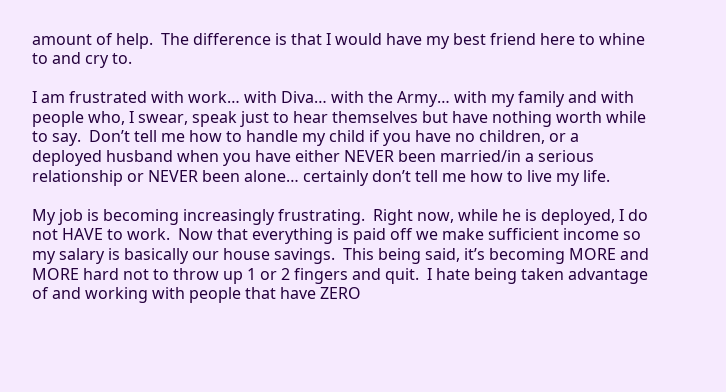amount of help.  The difference is that I would have my best friend here to whine to and cry to.

I am frustrated with work… with Diva… with the Army… with my family and with people who, I swear, speak just to hear themselves but have nothing worth while to say.  Don’t tell me how to handle my child if you have no children, or a deployed husband when you have either NEVER been married/in a serious relationship or NEVER been alone… certainly don’t tell me how to live my life.

My job is becoming increasingly frustrating.  Right now, while he is deployed, I do not HAVE to work.  Now that everything is paid off we make sufficient income so my salary is basically our house savings.  This being said, it’s becoming MORE and MORE hard not to throw up 1 or 2 fingers and quit.  I hate being taken advantage of and working with people that have ZERO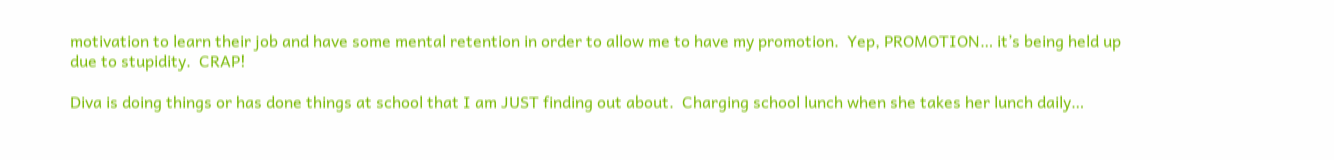motivation to learn their job and have some mental retention in order to allow me to have my promotion.  Yep, PROMOTION… it’s being held up due to stupidity.  CRAP!

Diva is doing things or has done things at school that I am JUST finding out about.  Charging school lunch when she takes her lunch daily…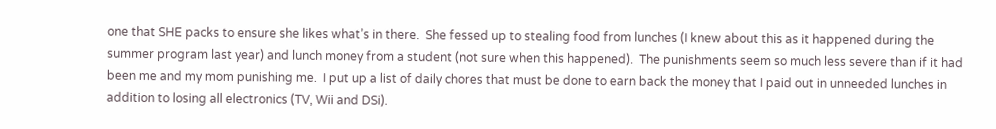one that SHE packs to ensure she likes what’s in there.  She fessed up to stealing food from lunches (I knew about this as it happened during the summer program last year) and lunch money from a student (not sure when this happened).  The punishments seem so much less severe than if it had been me and my mom punishing me.  I put up a list of daily chores that must be done to earn back the money that I paid out in unneeded lunches in addition to losing all electronics (TV, Wii and DSi).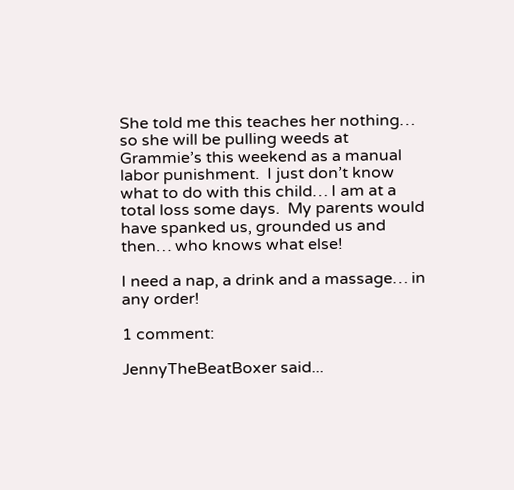She told me this teaches her nothing… so she will be pulling weeds at Grammie’s this weekend as a manual labor punishment.  I just don’t know what to do with this child… I am at a total loss some days.  My parents would have spanked us, grounded us and then… who knows what else!

I need a nap, a drink and a massage… in any order!

1 comment:

JennyTheBeatBoxer said...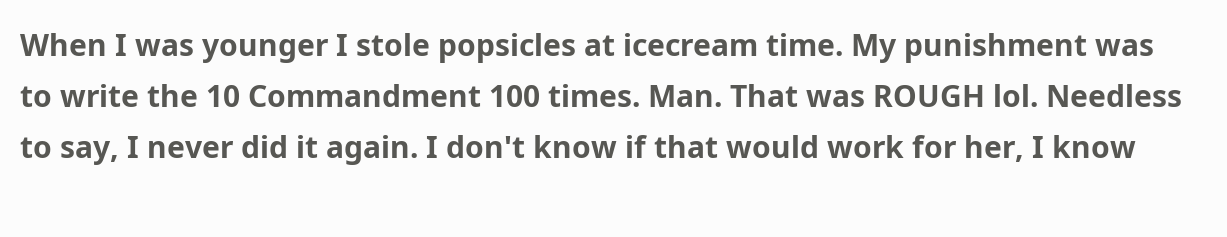When I was younger I stole popsicles at icecream time. My punishment was to write the 10 Commandment 100 times. Man. That was ROUGH lol. Needless to say, I never did it again. I don't know if that would work for her, I know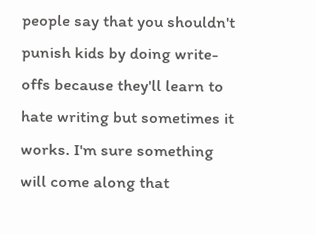people say that you shouldn't punish kids by doing write-offs because they'll learn to hate writing but sometimes it works. I'm sure something will come along that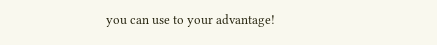you can use to your advantage!